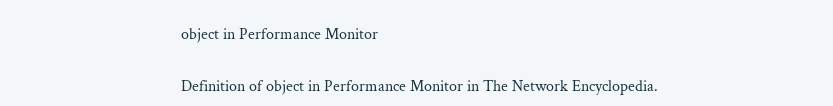object in Performance Monitor

Definition of object in Performance Monitor in The Network Encyclopedia.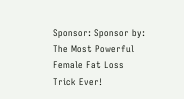Sponsor: Sponsor by: The Most Powerful Female Fat Loss Trick Ever!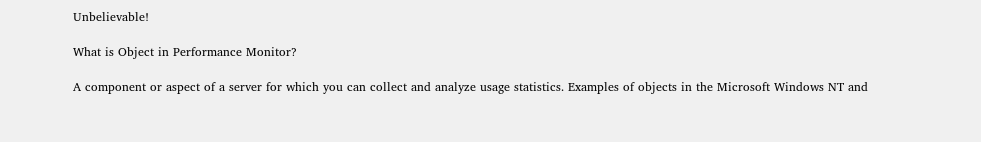Unbelievable!

What is Object in Performance Monitor?

A component or aspect of a server for which you can collect and analyze usage statistics. Examples of objects in the Microsoft Windows NT and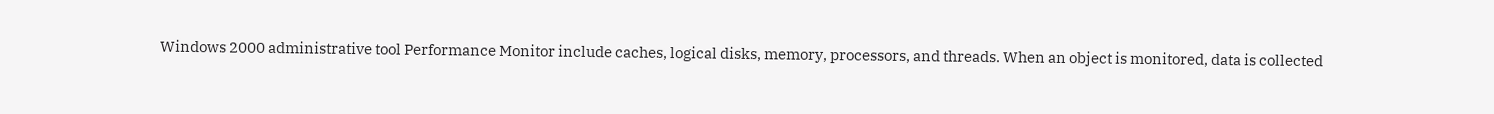Windows 2000 administrative tool Performance Monitor include caches, logical disks, memory, processors, and threads. When an object is monitored, data is collected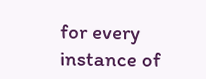for every instance of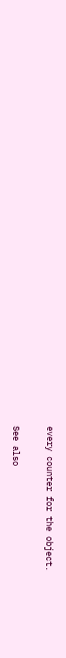every counter for the object.

See also